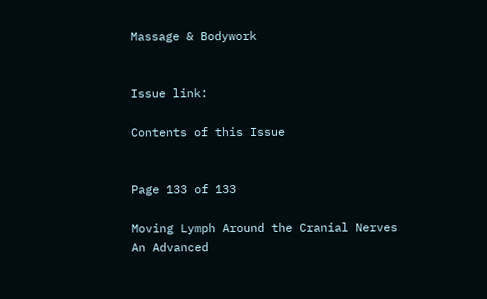Massage & Bodywork


Issue link:

Contents of this Issue


Page 133 of 133

Moving Lymph Around the Cranial Nerves An Advanced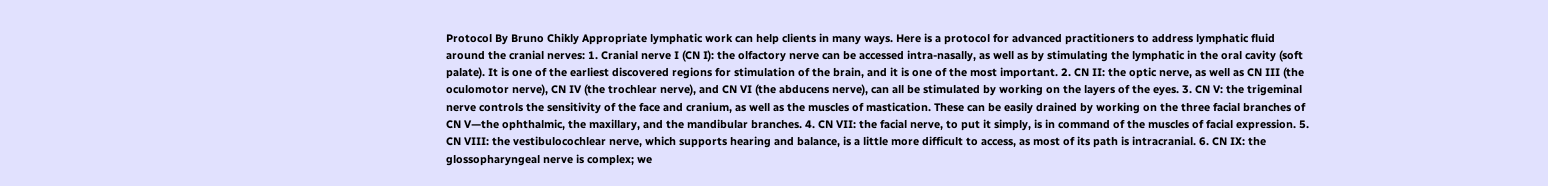Protocol By Bruno Chikly Appropriate lymphatic work can help clients in many ways. Here is a protocol for advanced practitioners to address lymphatic fluid around the cranial nerves: 1. Cranial nerve I (CN I): the olfactory nerve can be accessed intra-nasally, as well as by stimulating the lymphatic in the oral cavity (soft palate). It is one of the earliest discovered regions for stimulation of the brain, and it is one of the most important. 2. CN II: the optic nerve, as well as CN III (the oculomotor nerve), CN IV (the trochlear nerve), and CN VI (the abducens nerve), can all be stimulated by working on the layers of the eyes. 3. CN V: the trigeminal nerve controls the sensitivity of the face and cranium, as well as the muscles of mastication. These can be easily drained by working on the three facial branches of CN V—the ophthalmic, the maxillary, and the mandibular branches. 4. CN VII: the facial nerve, to put it simply, is in command of the muscles of facial expression. 5. CN VIII: the vestibulocochlear nerve, which supports hearing and balance, is a little more difficult to access, as most of its path is intracranial. 6. CN IX: the glossopharyngeal nerve is complex; we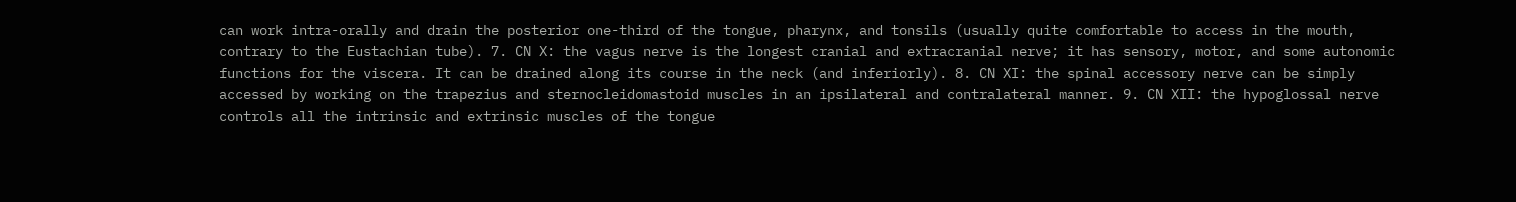can work intra-orally and drain the posterior one-third of the tongue, pharynx, and tonsils (usually quite comfortable to access in the mouth, contrary to the Eustachian tube). 7. CN X: the vagus nerve is the longest cranial and extracranial nerve; it has sensory, motor, and some autonomic functions for the viscera. It can be drained along its course in the neck (and inferiorly). 8. CN XI: the spinal accessory nerve can be simply accessed by working on the trapezius and sternocleidomastoid muscles in an ipsilateral and contralateral manner. 9. CN XII: the hypoglossal nerve controls all the intrinsic and extrinsic muscles of the tongue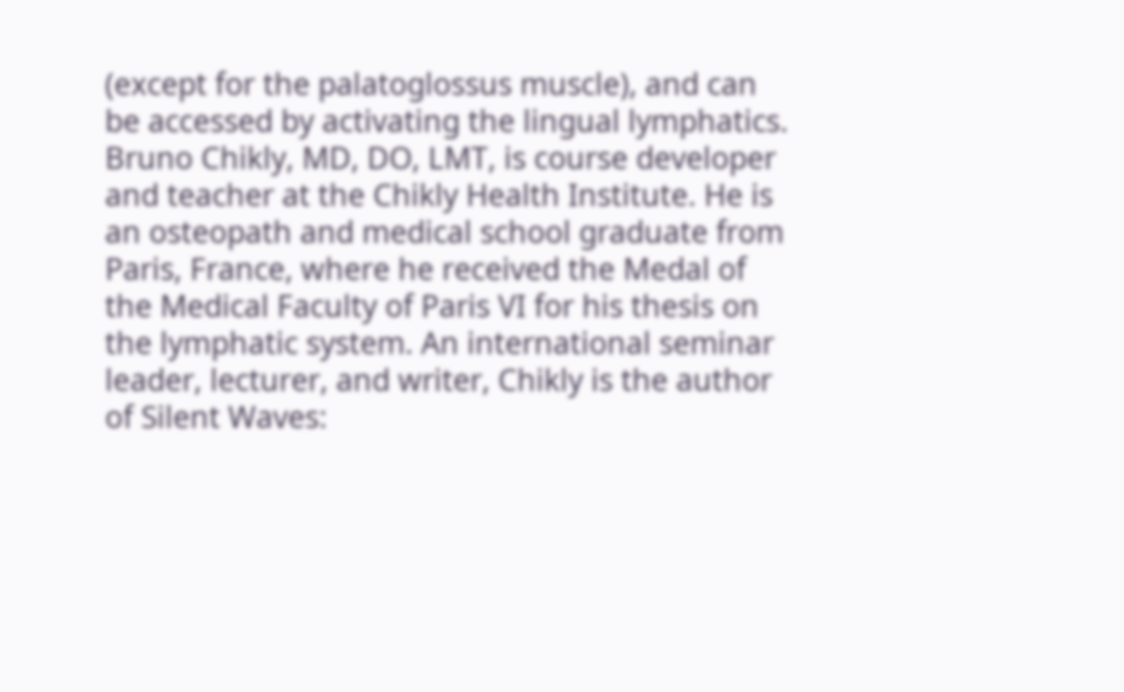(except for the palatoglossus muscle), and can be accessed by activating the lingual lymphatics. Bruno Chikly, MD, DO, LMT, is course developer and teacher at the Chikly Health Institute. He is an osteopath and medical school graduate from Paris, France, where he received the Medal of the Medical Faculty of Paris VI for his thesis on the lymphatic system. An international seminar leader, lecturer, and writer, Chikly is the author of Silent Waves: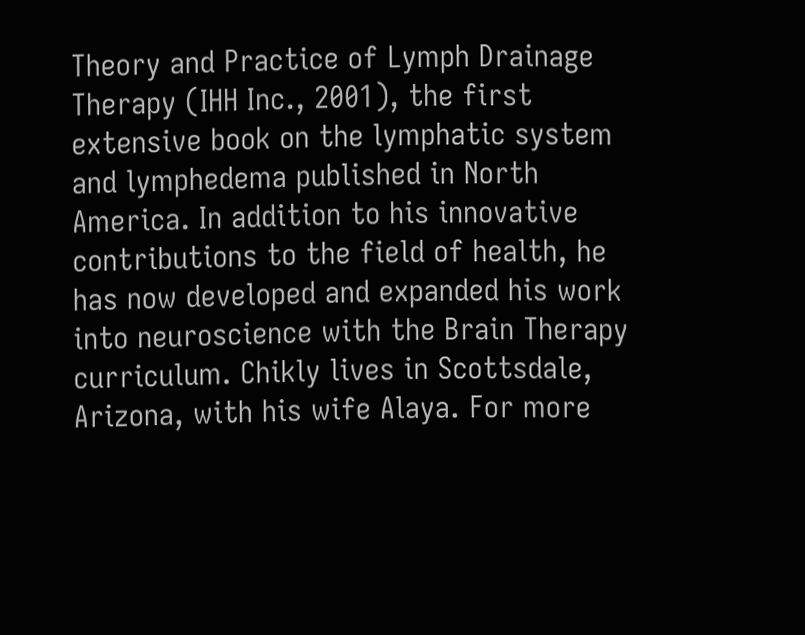Theory and Practice of Lymph Drainage Therapy (IHH Inc., 2001), the first extensive book on the lymphatic system and lymphedema published in North America. In addition to his innovative contributions to the field of health, he has now developed and expanded his work into neuroscience with the Brain Therapy curriculum. Chikly lives in Scottsdale, Arizona, with his wife Alaya. For more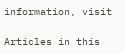information, visit

Articles in this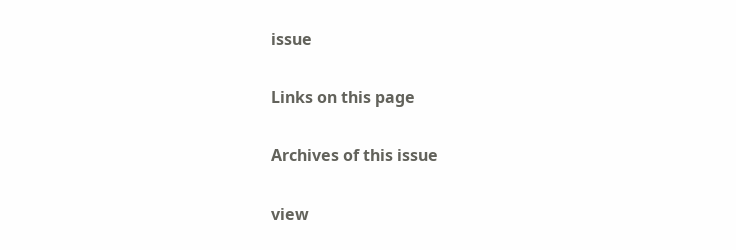issue

Links on this page

Archives of this issue

view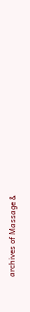archives of Massage &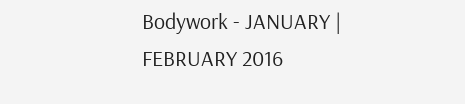Bodywork - JANUARY | FEBRUARY 2016